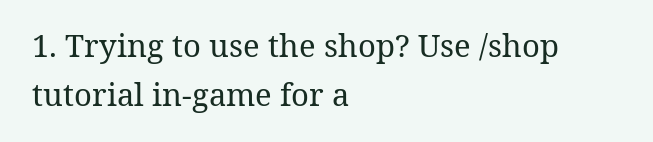1. Trying to use the shop? Use /shop tutorial in-game for a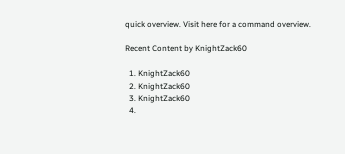quick overview. Visit here for a command overview.

Recent Content by KnightZack60

  1. KnightZack60
  2. KnightZack60
  3. KnightZack60
  4.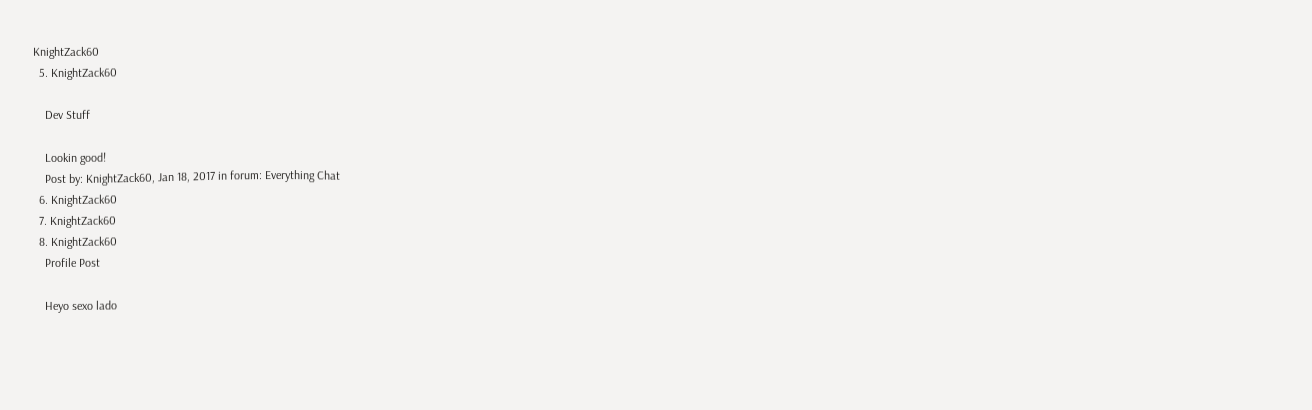KnightZack60
  5. KnightZack60

    Dev Stuff

    Lookin good!
    Post by: KnightZack60, Jan 18, 2017 in forum: Everything Chat
  6. KnightZack60
  7. KnightZack60
  8. KnightZack60
    Profile Post

    Heyo sexo lado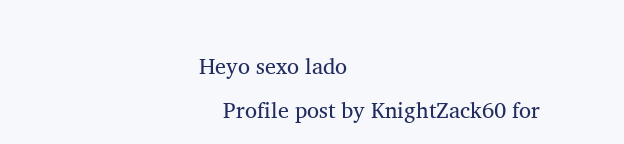Heyo sexo lado
    Profile post by KnightZack60 for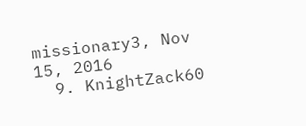missionary3, Nov 15, 2016
  9. KnightZack60